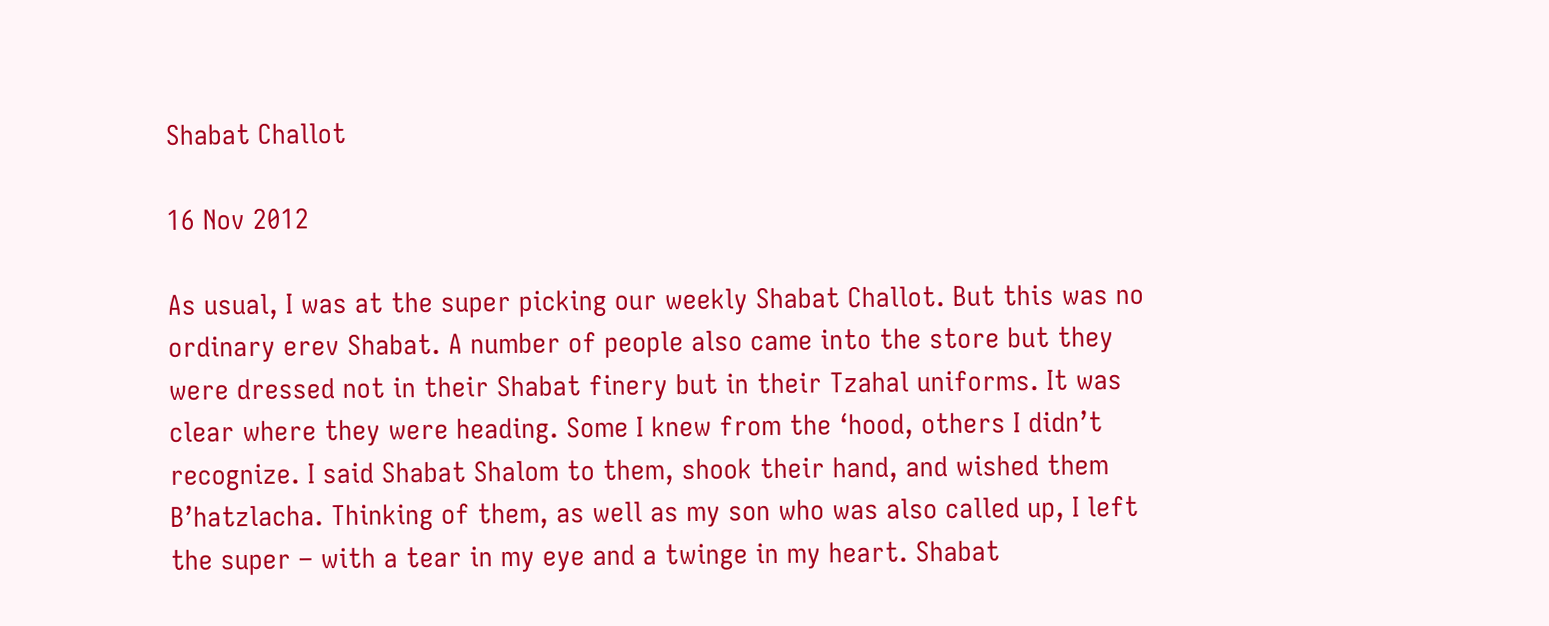Shabat Challot

16 Nov 2012

As usual, I was at the super picking our weekly Shabat Challot. But this was no ordinary erev Shabat. A number of people also came into the store but they were dressed not in their Shabat finery but in their Tzahal uniforms. It was clear where they were heading. Some I knew from the ‘hood, others I didn’t recognize. I said Shabat Shalom to them, shook their hand, and wished them B’hatzlacha. Thinking of them, as well as my son who was also called up, I left the super – with a tear in my eye and a twinge in my heart. Shabat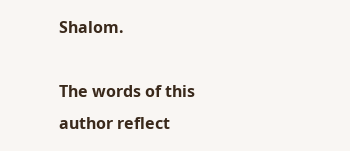Shalom.

The words of this author reflect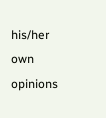his/her own opinions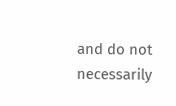and do not necessarily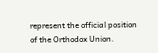represent the official position of the Orthodox Union.